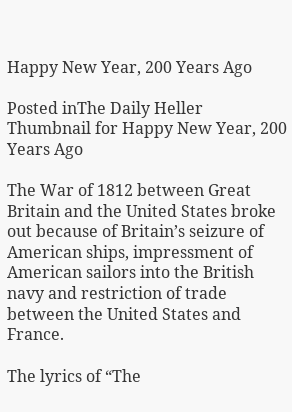Happy New Year, 200 Years Ago

Posted inThe Daily Heller
Thumbnail for Happy New Year, 200 Years Ago

The War of 1812 between Great Britain and the United States broke out because of Britain’s seizure of American ships, impressment of American sailors into the British navy and restriction of trade between the United States and France.

The lyrics of “The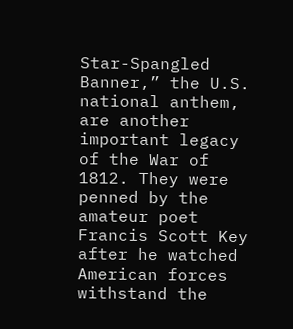Star-Spangled Banner,” the U.S. national anthem, are another important legacy of the War of 1812. They were penned by the amateur poet Francis Scott Key after he watched American forces withstand the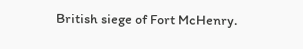British siege of Fort McHenry.